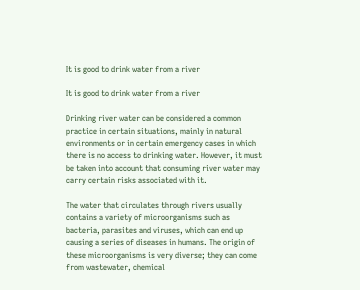It is good to drink water from a river

It is good to drink water from a river

Drinking river water can be considered a common practice in certain situations, mainly in natural environments or in certain emergency cases in which there is no access to drinking water. However, it must be taken into account that consuming river water may carry certain risks associated with it.

The water that circulates through rivers usually contains a variety of microorganisms such as bacteria, parasites and viruses, which can end up causing a series of diseases in humans. The origin of these microorganisms is very diverse; they can come from wastewater, chemical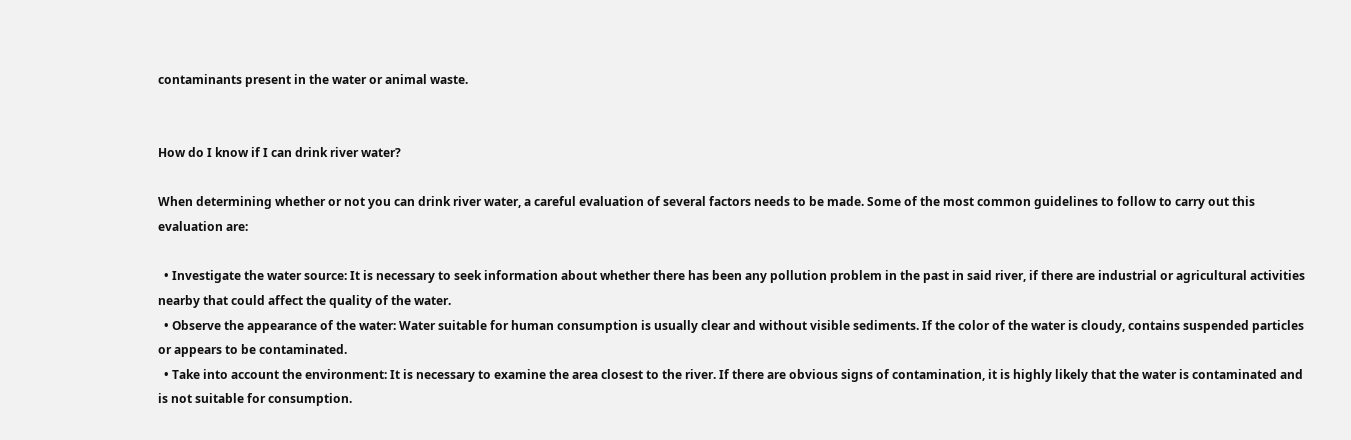contaminants present in the water or animal waste.


How do I know if I can drink river water?

When determining whether or not you can drink river water, a careful evaluation of several factors needs to be made. Some of the most common guidelines to follow to carry out this evaluation are:

  • Investigate the water source: It is necessary to seek information about whether there has been any pollution problem in the past in said river, if there are industrial or agricultural activities nearby that could affect the quality of the water.
  • Observe the appearance of the water: Water suitable for human consumption is usually clear and without visible sediments. If the color of the water is cloudy, contains suspended particles or appears to be contaminated.
  • Take into account the environment: It is necessary to examine the area closest to the river. If there are obvious signs of contamination, it is highly likely that the water is contaminated and is not suitable for consumption.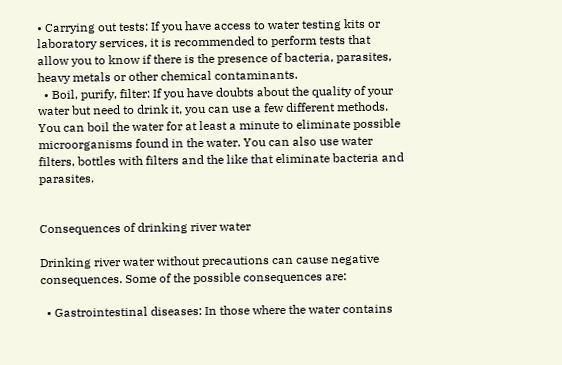• Carrying out tests: If you have access to water testing kits or laboratory services, it is recommended to perform tests that allow you to know if there is the presence of bacteria, parasites, heavy metals or other chemical contaminants.
  • Boil, purify, filter: If you have doubts about the quality of your water but need to drink it, you can use a few different methods. You can boil the water for at least a minute to eliminate possible microorganisms found in the water. You can also use water filters, bottles with filters and the like that eliminate bacteria and parasites.


Consequences of drinking river water

Drinking river water without precautions can cause negative consequences. Some of the possible consequences are:

  • Gastrointestinal diseases: In those where the water contains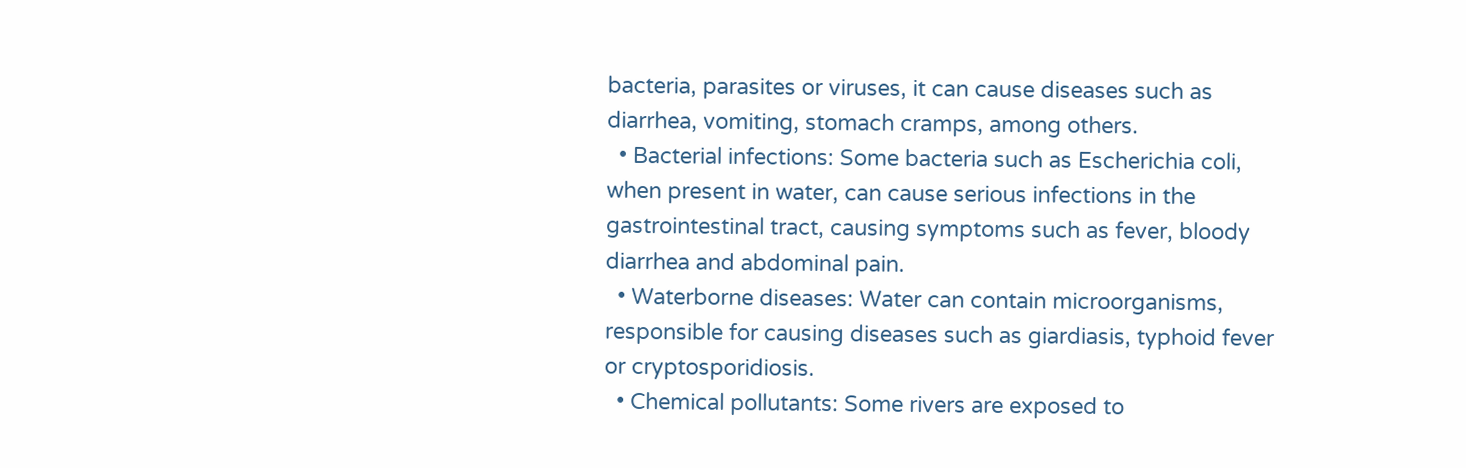bacteria, parasites or viruses, it can cause diseases such as diarrhea, vomiting, stomach cramps, among others.
  • Bacterial infections: Some bacteria such as Escherichia coli, when present in water, can cause serious infections in the gastrointestinal tract, causing symptoms such as fever, bloody diarrhea and abdominal pain.
  • Waterborne diseases: Water can contain microorganisms, responsible for causing diseases such as giardiasis, typhoid fever or cryptosporidiosis.
  • Chemical pollutants: Some rivers are exposed to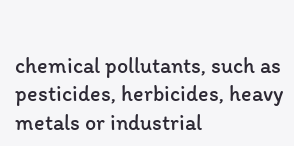chemical pollutants, such as pesticides, herbicides, heavy metals or industrial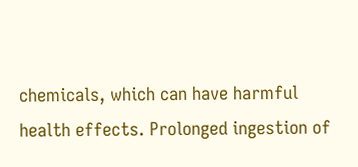chemicals, which can have harmful health effects. Prolonged ingestion of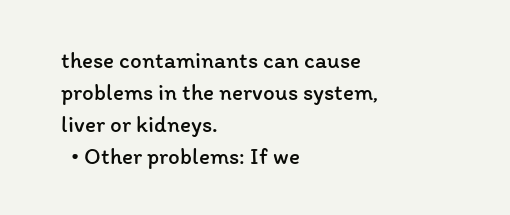these contaminants can cause problems in the nervous system, liver or kidneys.
  • Other problems: If we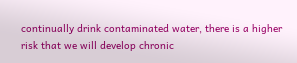continually drink contaminated water, there is a higher risk that we will develop chronic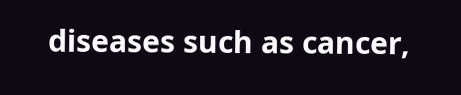diseases such as cancer,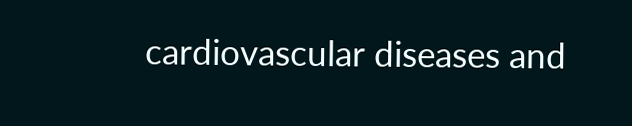cardiovascular diseases and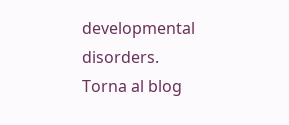developmental disorders.
Torna al blog